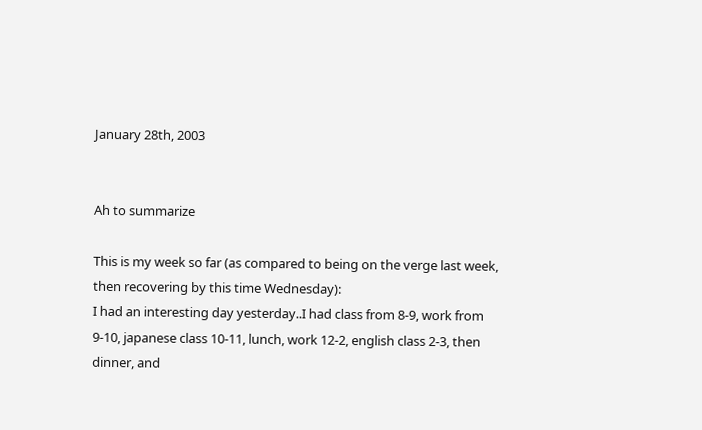January 28th, 2003


Ah to summarize

This is my week so far (as compared to being on the verge last week, then recovering by this time Wednesday):
I had an interesting day yesterday..I had class from 8-9, work from 9-10, japanese class 10-11, lunch, work 12-2, english class 2-3, then dinner, and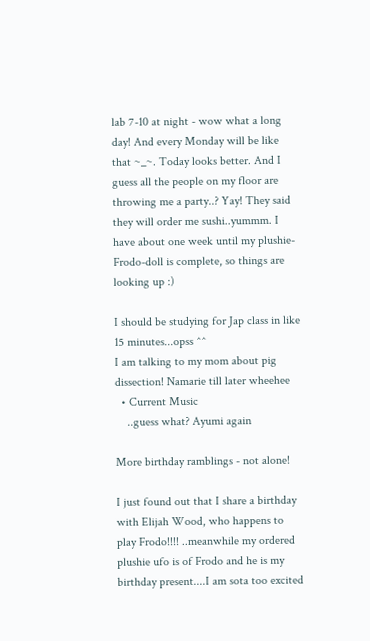lab 7-10 at night - wow what a long day! And every Monday will be like that ~_~. Today looks better. And I guess all the people on my floor are throwing me a party..? Yay! They said they will order me sushi..yummm. I have about one week until my plushie-Frodo-doll is complete, so things are looking up :)

I should be studying for Jap class in like 15 minutes...opss ^^
I am talking to my mom about pig dissection! Namarie till later wheehee
  • Current Music
    ..guess what? Ayumi again

More birthday ramblings - not alone!

I just found out that I share a birthday with Elijah Wood, who happens to play Frodo!!!! ..meanwhile my ordered plushie ufo is of Frodo and he is my birthday present....I am sota too excited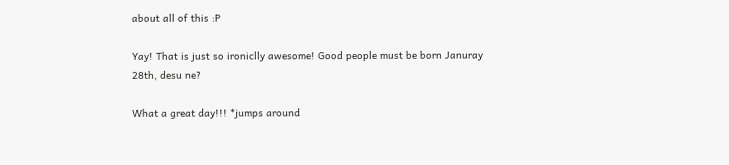about all of this :P

Yay! That is just so ironiclly awesome! Good people must be born Januray 28th, desu ne?

What a great day!!! *jumps around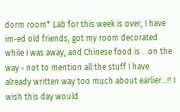dorm room* Lab for this week is over, I have im-ed old friends, got my room decorated while I was away, and Chinese food is . .on the way - not to mention all the stuff I have already written way too much about earlier...!! I wish this day would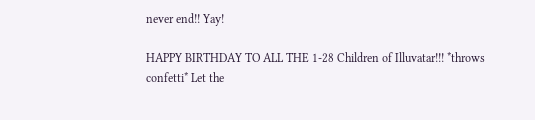never end!! Yay!

HAPPY BIRTHDAY TO ALL THE 1-28 Children of Illuvatar!!! *throws confetti* Let the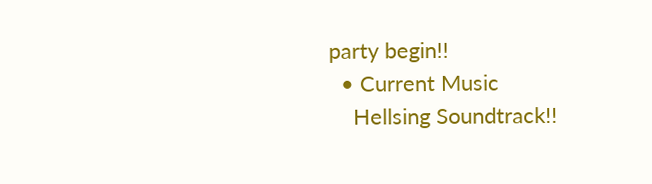party begin!!
  • Current Music
    Hellsing Soundtrack!!